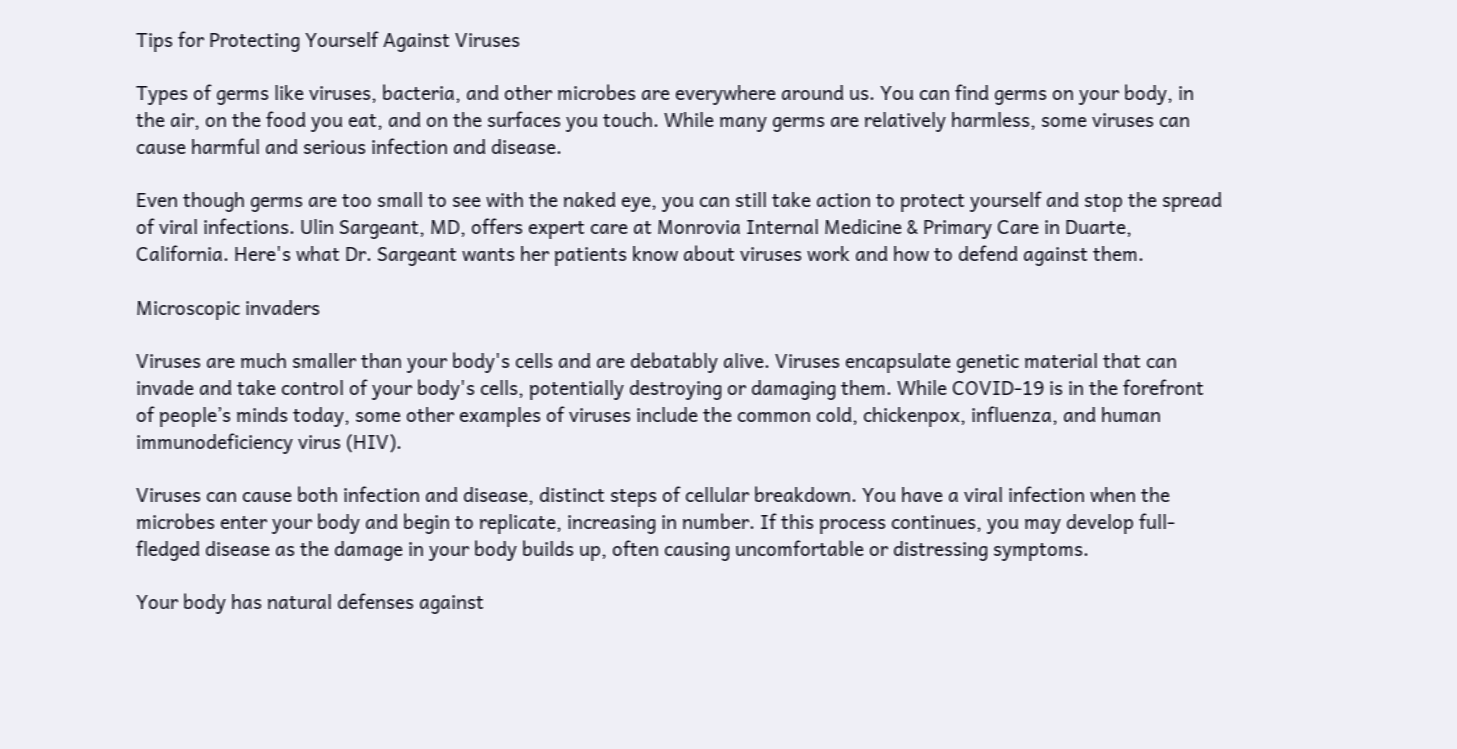Tips for Protecting Yourself Against Viruses

Types of germs like viruses, bacteria, and other microbes are everywhere around us. You can find germs on your body, in the air, on the food you eat, and on the surfaces you touch. While many germs are relatively harmless, some viruses can cause harmful and serious infection and disease.

Even though germs are too small to see with the naked eye, you can still take action to protect yourself and stop the spread of viral infections. Ulin Sargeant, MD, offers expert care at Monrovia Internal Medicine & Primary Care in Duarte, California. Here's what Dr. Sargeant wants her patients know about viruses work and how to defend against them.

Microscopic invaders

Viruses are much smaller than your body's cells and are debatably alive. Viruses encapsulate genetic material that can invade and take control of your body's cells, potentially destroying or damaging them. While COVID-19 is in the forefront of people’s minds today, some other examples of viruses include the common cold, chickenpox, influenza, and human immunodeficiency virus (HIV).

Viruses can cause both infection and disease, distinct steps of cellular breakdown. You have a viral infection when the microbes enter your body and begin to replicate, increasing in number. If this process continues, you may develop full-fledged disease as the damage in your body builds up, often causing uncomfortable or distressing symptoms.

Your body has natural defenses against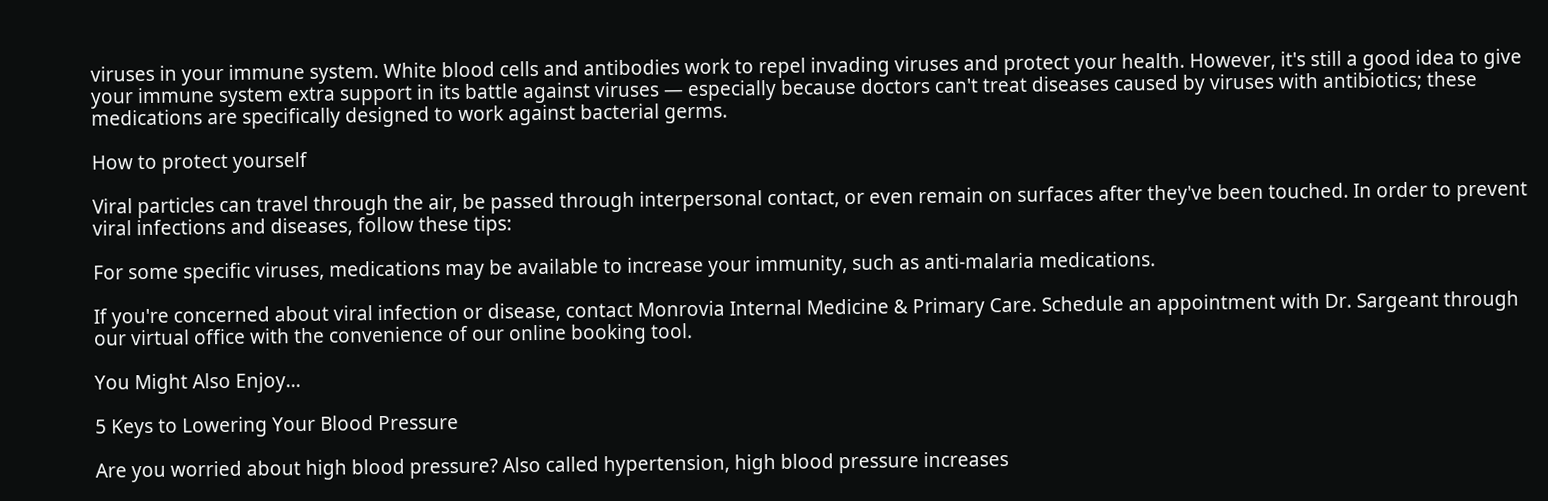viruses in your immune system. White blood cells and antibodies work to repel invading viruses and protect your health. However, it's still a good idea to give your immune system extra support in its battle against viruses — especially because doctors can't treat diseases caused by viruses with antibiotics; these medications are specifically designed to work against bacterial germs.

How to protect yourself

Viral particles can travel through the air, be passed through interpersonal contact, or even remain on surfaces after they've been touched. In order to prevent viral infections and diseases, follow these tips:

For some specific viruses, medications may be available to increase your immunity, such as anti-malaria medications.

If you're concerned about viral infection or disease, contact Monrovia Internal Medicine & Primary Care. Schedule an appointment with Dr. Sargeant through our virtual office with the convenience of our online booking tool.

You Might Also Enjoy...

5 Keys to Lowering Your Blood Pressure

Are you worried about high blood pressure? Also called hypertension, high blood pressure increases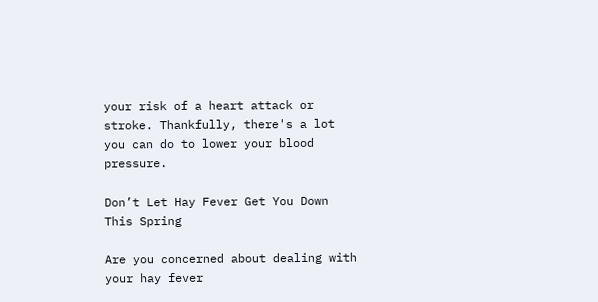your risk of a heart attack or stroke. Thankfully, there's a lot you can do to lower your blood pressure.

Don’t Let Hay Fever Get You Down This Spring

Are you concerned about dealing with your hay fever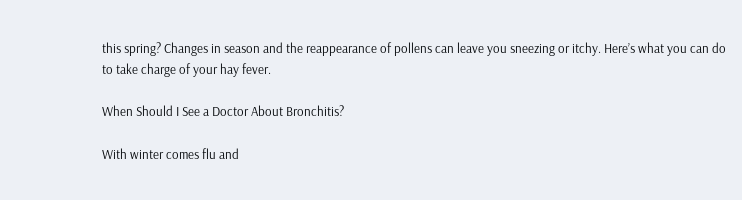this spring? Changes in season and the reappearance of pollens can leave you sneezing or itchy. Here’s what you can do to take charge of your hay fever.

When Should I See a Doctor About Bronchitis?

With winter comes flu and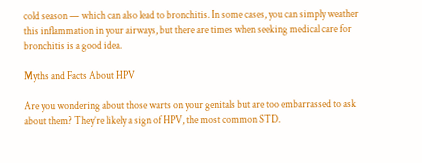cold season — which can also lead to bronchitis. In some cases, you can simply weather this inflammation in your airways, but there are times when seeking medical care for bronchitis is a good idea.

Myths and Facts About HPV

Are you wondering about those warts on your genitals but are too embarrassed to ask about them? They’re likely a sign of HPV, the most common STD.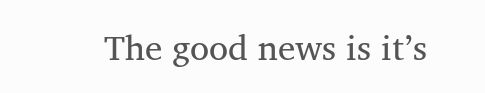The good news is it’s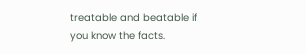treatable and beatable if you know the facts.